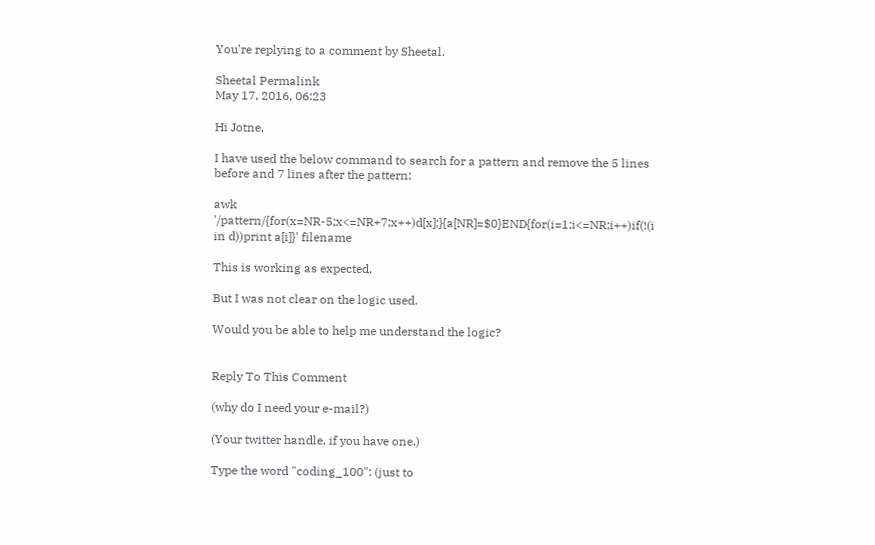You're replying to a comment by Sheetal.

Sheetal Permalink
May 17, 2016, 06:23

Hi Jotne,

I have used the below command to search for a pattern and remove the 5 lines before and 7 lines after the pattern:

awk '/pattern/{for(x=NR-5;x<=NR+7;x++)d[x];}{a[NR]=$0}END{for(i=1;i<=NR;i++)if(!(i in d))print a[i]}' filename

This is working as expected.

But I was not clear on the logic used.

Would you be able to help me understand the logic?


Reply To This Comment

(why do I need your e-mail?)

(Your twitter handle, if you have one.)

Type the word "coding_100": (just to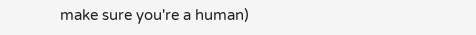make sure you're a human)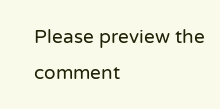Please preview the comment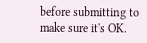before submitting to make sure it's OK.